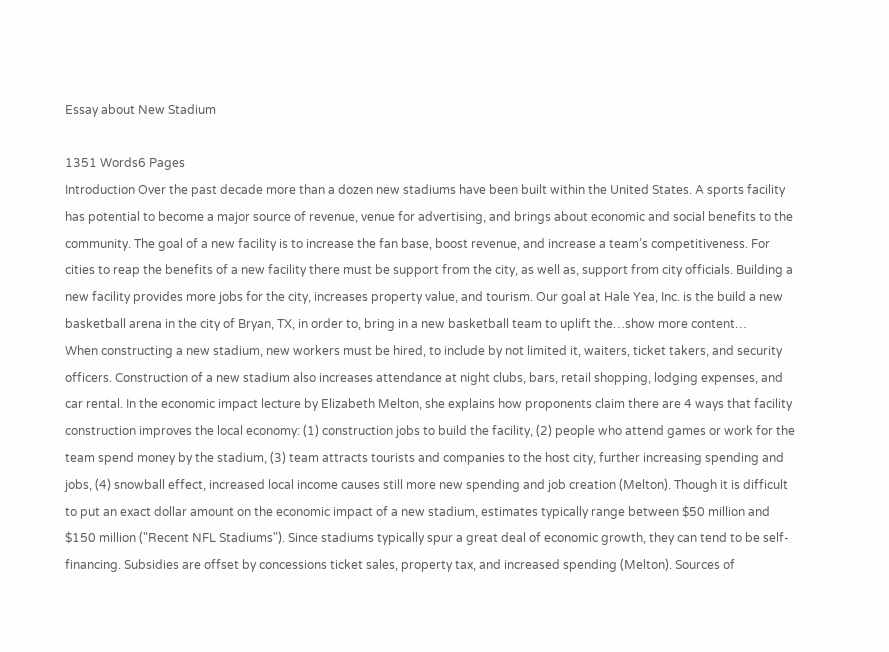Essay about New Stadium

1351 Words6 Pages
Introduction Over the past decade more than a dozen new stadiums have been built within the United States. A sports facility has potential to become a major source of revenue, venue for advertising, and brings about economic and social benefits to the community. The goal of a new facility is to increase the fan base, boost revenue, and increase a team’s competitiveness. For cities to reap the benefits of a new facility there must be support from the city, as well as, support from city officials. Building a new facility provides more jobs for the city, increases property value, and tourism. Our goal at Hale Yea, Inc. is the build a new basketball arena in the city of Bryan, TX, in order to, bring in a new basketball team to uplift the…show more content…
When constructing a new stadium, new workers must be hired, to include by not limited it, waiters, ticket takers, and security officers. Construction of a new stadium also increases attendance at night clubs, bars, retail shopping, lodging expenses, and car rental. In the economic impact lecture by Elizabeth Melton, she explains how proponents claim there are 4 ways that facility construction improves the local economy: (1) construction jobs to build the facility, (2) people who attend games or work for the team spend money by the stadium, (3) team attracts tourists and companies to the host city, further increasing spending and jobs, (4) snowball effect, increased local income causes still more new spending and job creation (Melton). Though it is difficult to put an exact dollar amount on the economic impact of a new stadium, estimates typically range between $50 million and $150 million ("Recent NFL Stadiums"). Since stadiums typically spur a great deal of economic growth, they can tend to be self-financing. Subsidies are offset by concessions ticket sales, property tax, and increased spending (Melton). Sources of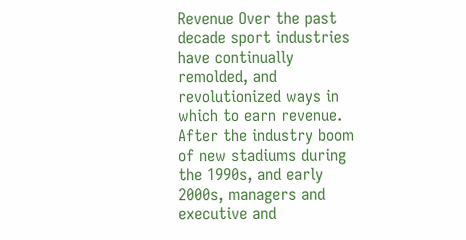Revenue Over the past decade sport industries have continually remolded, and revolutionized ways in which to earn revenue. After the industry boom of new stadiums during the 1990s, and early 2000s, managers and executive and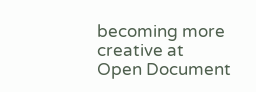becoming more creative at
Open Document